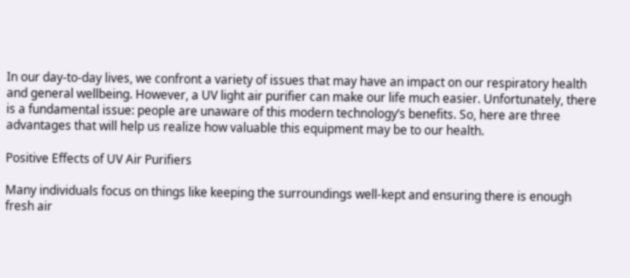In our day-to-day lives, we confront a variety of issues that may have an impact on our respiratory health and general wellbeing. However, a UV light air purifier can make our life much easier. Unfortunately, there is a fundamental issue: people are unaware of this modern technology’s benefits. So, here are three advantages that will help us realize how valuable this equipment may be to our health.

Positive Effects of UV Air Purifiers

Many individuals focus on things like keeping the surroundings well-kept and ensuring there is enough fresh air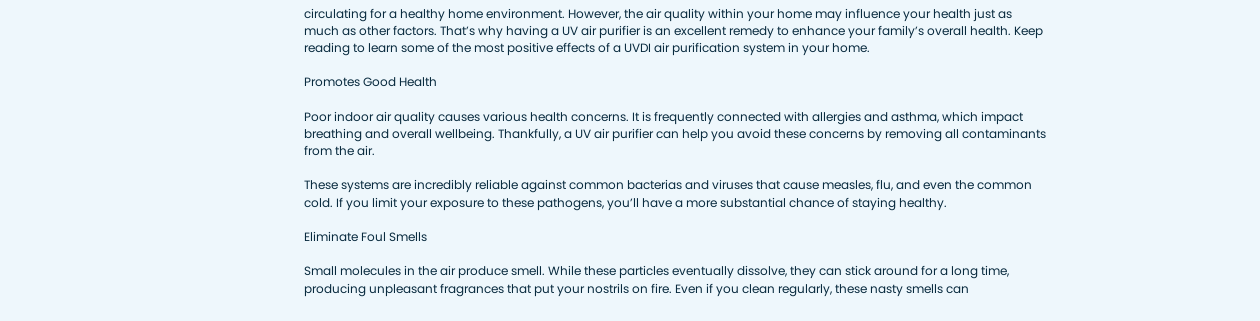circulating for a healthy home environment. However, the air quality within your home may influence your health just as much as other factors. That’s why having a UV air purifier is an excellent remedy to enhance your family’s overall health. Keep reading to learn some of the most positive effects of a UVDI air purification system in your home.

Promotes Good Health

Poor indoor air quality causes various health concerns. It is frequently connected with allergies and asthma, which impact breathing and overall wellbeing. Thankfully, a UV air purifier can help you avoid these concerns by removing all contaminants from the air.

These systems are incredibly reliable against common bacterias and viruses that cause measles, flu, and even the common cold. If you limit your exposure to these pathogens, you’ll have a more substantial chance of staying healthy.

Eliminate Foul Smells

Small molecules in the air produce smell. While these particles eventually dissolve, they can stick around for a long time, producing unpleasant fragrances that put your nostrils on fire. Even if you clean regularly, these nasty smells can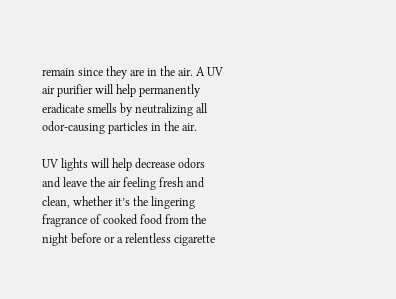remain since they are in the air. A UV air purifier will help permanently eradicate smells by neutralizing all odor-causing particles in the air.

UV lights will help decrease odors and leave the air feeling fresh and clean, whether it’s the lingering fragrance of cooked food from the night before or a relentless cigarette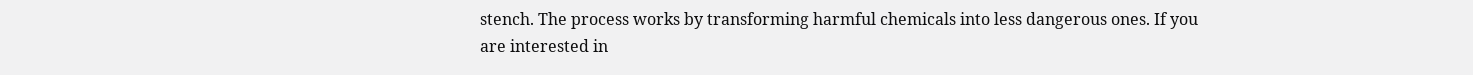stench. The process works by transforming harmful chemicals into less dangerous ones. If you are interested in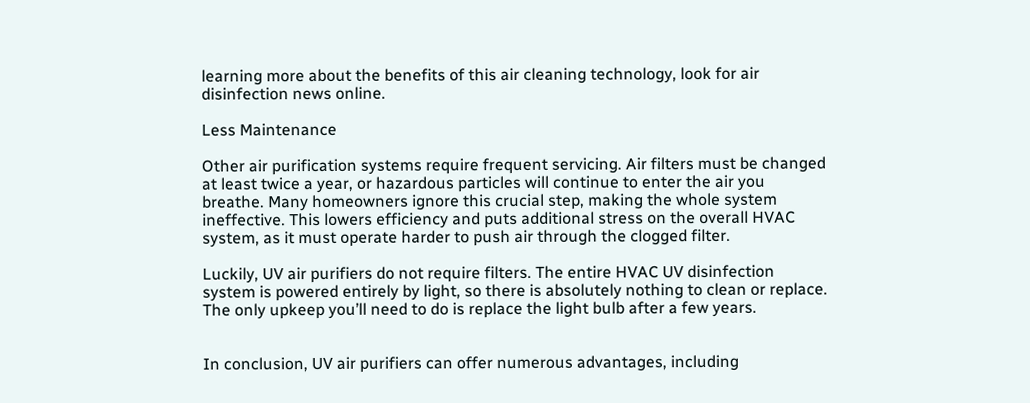learning more about the benefits of this air cleaning technology, look for air disinfection news online.

Less Maintenance

Other air purification systems require frequent servicing. Air filters must be changed at least twice a year, or hazardous particles will continue to enter the air you breathe. Many homeowners ignore this crucial step, making the whole system ineffective. This lowers efficiency and puts additional stress on the overall HVAC system, as it must operate harder to push air through the clogged filter.

Luckily, UV air purifiers do not require filters. The entire HVAC UV disinfection system is powered entirely by light, so there is absolutely nothing to clean or replace. The only upkeep you’ll need to do is replace the light bulb after a few years.


In conclusion, UV air purifiers can offer numerous advantages, including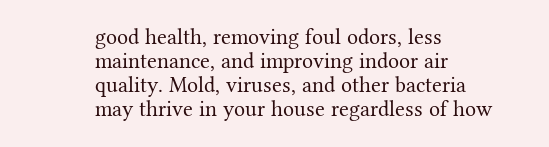good health, removing foul odors, less maintenance, and improving indoor air quality. Mold, viruses, and other bacteria may thrive in your house regardless of how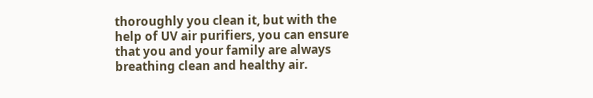thoroughly you clean it, but with the help of UV air purifiers, you can ensure that you and your family are always breathing clean and healthy air.